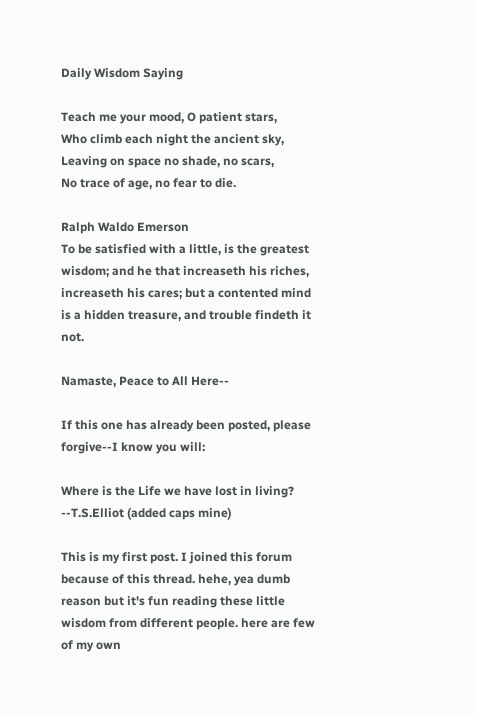Daily Wisdom Saying

Teach me your mood, O patient stars,
Who climb each night the ancient sky,
Leaving on space no shade, no scars,
No trace of age, no fear to die.

Ralph Waldo Emerson
To be satisfied with a little, is the greatest wisdom; and he that increaseth his riches, increaseth his cares; but a contented mind is a hidden treasure, and trouble findeth it not.

Namaste, Peace to All Here--

If this one has already been posted, please forgive--I know you will:

Where is the Life we have lost in living? --T.S.Elliot (added caps mine)

This is my first post. I joined this forum because of this thread. hehe, yea dumb reason but it's fun reading these little wisdom from different people. here are few of my own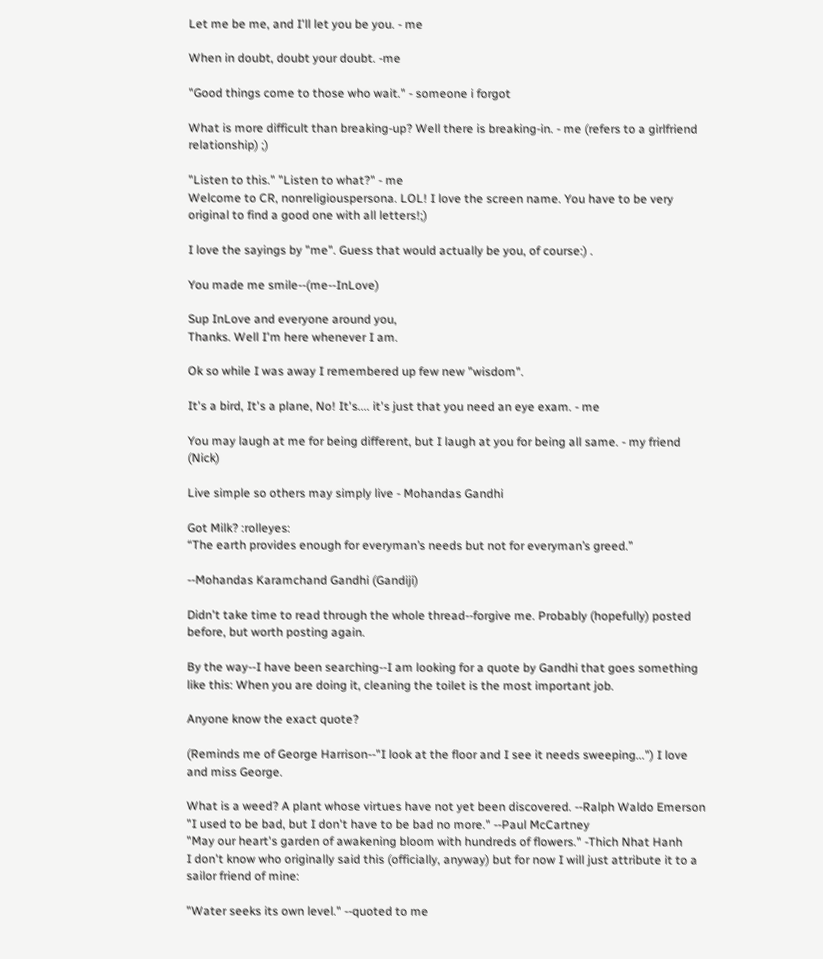Let me be me, and I'll let you be you. - me

When in doubt, doubt your doubt. -me

"Good things come to those who wait." - someone i forgot

What is more difficult than breaking-up? Well there is breaking-in. - me (refers to a girlfriend relationship) ;)

"Listen to this." "Listen to what?" - me
Welcome to CR, nonreligiouspersona. LOL! I love the screen name. You have to be very original to find a good one with all letters!;)

I love the sayings by "me". Guess that would actually be you, of course:) .

You made me smile--(me--InLove)

Sup InLove and everyone around you,
Thanks. Well I'm here whenever I am.

Ok so while I was away I remembered up few new "wisdom".

It's a bird, It's a plane, No! It's.... it's just that you need an eye exam. - me

You may laugh at me for being different, but I laugh at you for being all same. - my friend (Nick)

Live simple so others may simply live - Mohandas Gandhi

Got Milk? :rolleyes:
“The earth provides enough for everyman’s needs but not for everyman’s greed.”

--Mohandas Karamchand Gandhi (Gandiji)

Didn't take time to read through the whole thread--forgive me. Probably (hopefully) posted before, but worth posting again.

By the way--I have been searching--I am looking for a quote by Gandhi that goes something like this: When you are doing it, cleaning the toilet is the most important job.

Anyone know the exact quote?

(Reminds me of George Harrison--"I look at the floor and I see it needs sweeping...") I love and miss George.

What is a weed? A plant whose virtues have not yet been discovered. --Ralph Waldo Emerson
"I used to be bad, but I don't have to be bad no more." --Paul McCartney
"May our heart's garden of awakening bloom with hundreds of flowers." -Thich Nhat Hanh
I don't know who originally said this (officially, anyway) but for now I will just attribute it to a sailor friend of mine:

"Water seeks its own level." --quoted to me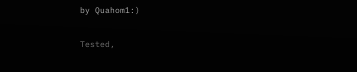by Quahom1:)

Tested,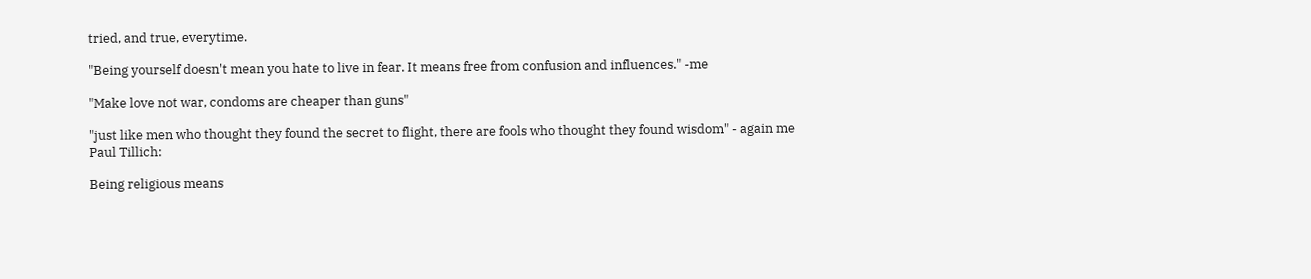tried, and true, everytime.

"Being yourself doesn't mean you hate to live in fear. It means free from confusion and influences." -me

"Make love not war, condoms are cheaper than guns"

"just like men who thought they found the secret to flight, there are fools who thought they found wisdom" - again me
Paul Tillich:

Being religious means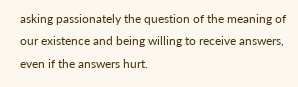asking passionately the question of the meaning of our existence and being willing to receive answers, even if the answers hurt.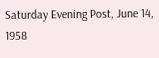Saturday Evening Post, June 14, 1958